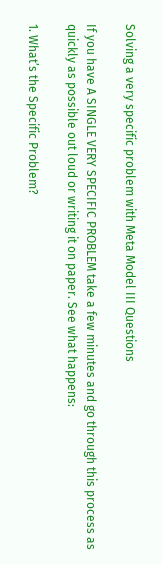Solving a very specific problem with Meta Model III Questions

If you have A SINGLE VERY SPECIFIC PROBLEM take a few minutes and go through this process as quickly as possible out loud or writing it on paper. See what happens:

1. What’s the Specific Problem?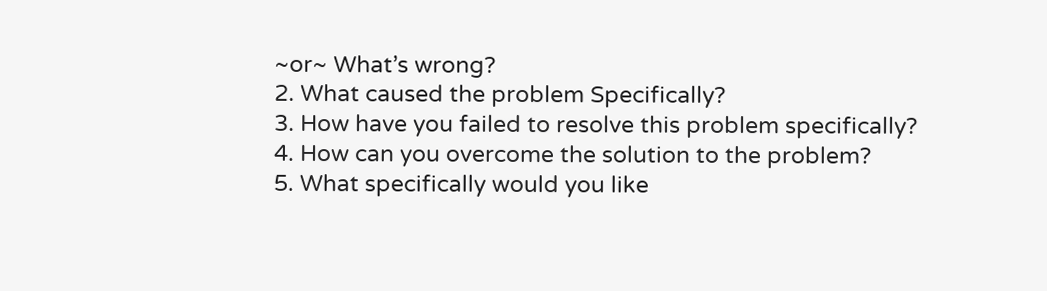~or~ What’s wrong?
2. What caused the problem Specifically?
3. How have you failed to resolve this problem specifically?
4. How can you overcome the solution to the problem?
5. What specifically would you like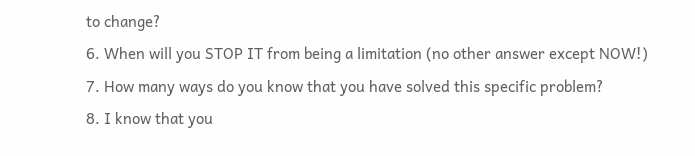to change?
6. When will you STOP IT from being a limitation (no other answer except NOW!)
7. How many ways do you know that you have solved this specific problem?
8. I know that you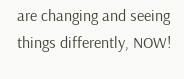are changing and seeing things differently, NOW!